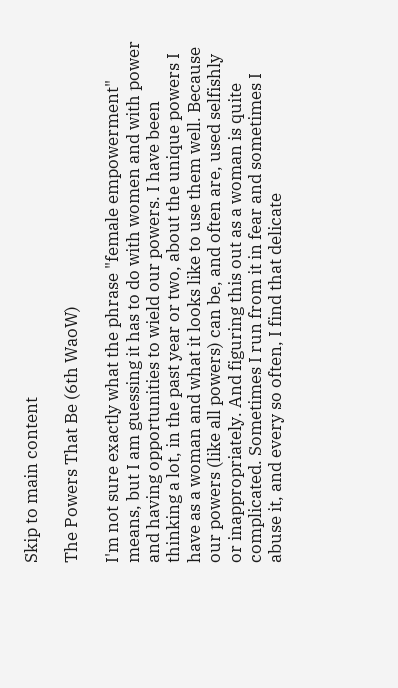Skip to main content

The Powers That Be (6th WaoW)

I'm not sure exactly what the phrase "female empowerment" means, but I am guessing it has to do with women and with power and having opportunities to wield our powers. I have been thinking a lot, in the past year or two, about the unique powers I have as a woman and what it looks like to use them well. Because our powers (like all powers) can be, and often are, used selfishly or inappropriately. And figuring this out as a woman is quite complicated. Sometimes I run from it in fear and sometimes I abuse it, and every so often, I find that delicate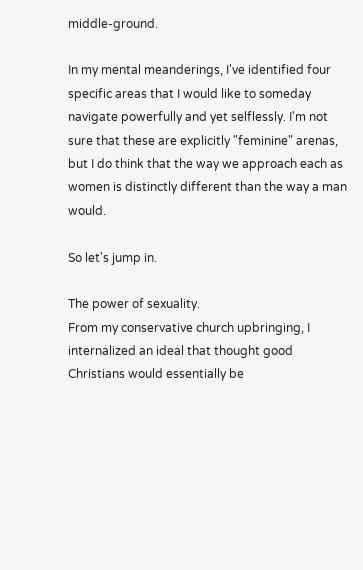middle-ground.

In my mental meanderings, I've identified four specific areas that I would like to someday navigate powerfully and yet selflessly. I'm not sure that these are explicitly "feminine" arenas, but I do think that the way we approach each as women is distinctly different than the way a man would.

So let's jump in.

The power of sexuality.
From my conservative church upbringing, I internalized an ideal that thought good Christians would essentially be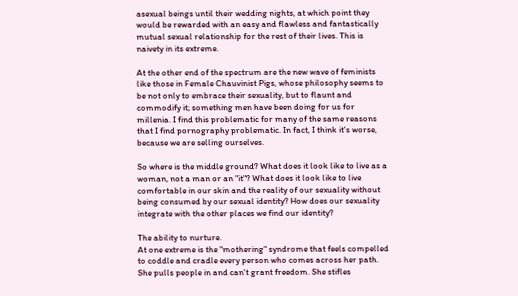asexual beings until their wedding nights, at which point they would be rewarded with an easy and flawless and fantastically mutual sexual relationship for the rest of their lives. This is naivety in its extreme.

At the other end of the spectrum are the new wave of feminists like those in Female Chauvinist Pigs, whose philosophy seems to be not only to embrace their sexuality, but to flaunt and commodify it; something men have been doing for us for millenia. I find this problematic for many of the same reasons that I find pornography problematic. In fact, I think it's worse, because we are selling ourselves.

So where is the middle ground? What does it look like to live as a woman, not a man or an "it"? What does it look like to live comfortable in our skin and the reality of our sexuality without being consumed by our sexual identity? How does our sexuality integrate with the other places we find our identity?

The ability to nurture.
At one extreme is the "mothering" syndrome that feels compelled to coddle and cradle every person who comes across her path. She pulls people in and can't grant freedom. She stifles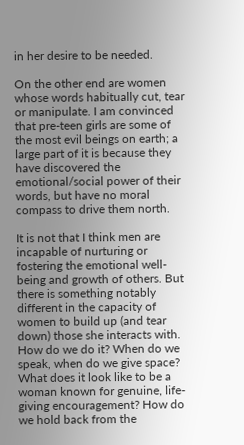in her desire to be needed.

On the other end are women whose words habitually cut, tear or manipulate. I am convinced that pre-teen girls are some of the most evil beings on earth; a large part of it is because they have discovered the emotional/social power of their words, but have no moral compass to drive them north.

It is not that I think men are incapable of nurturing or fostering the emotional well-being and growth of others. But there is something notably different in the capacity of women to build up (and tear down) those she interacts with. How do we do it? When do we speak, when do we give space? What does it look like to be a woman known for genuine, life-giving encouragement? How do we hold back from the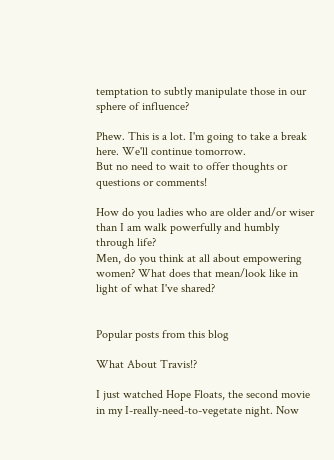temptation to subtly manipulate those in our sphere of influence?

Phew. This is a lot. I'm going to take a break here. We'll continue tomorrow.
But no need to wait to offer thoughts or questions or comments!

How do you ladies who are older and/or wiser than I am walk powerfully and humbly through life?
Men, do you think at all about empowering women? What does that mean/look like in light of what I've shared?


Popular posts from this blog

What About Travis!?

I just watched Hope Floats, the second movie in my I-really-need-to-vegetate night. Now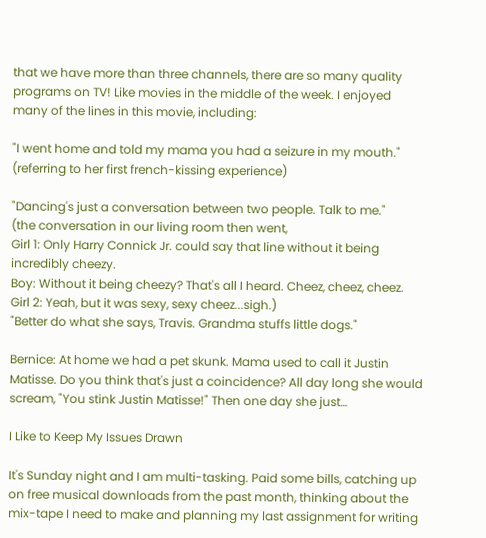that we have more than three channels, there are so many quality programs on TV! Like movies in the middle of the week. I enjoyed many of the lines in this movie, including:

"I went home and told my mama you had a seizure in my mouth."
(referring to her first french-kissing experience)

"Dancing's just a conversation between two people. Talk to me."
(the conversation in our living room then went,
Girl 1: Only Harry Connick Jr. could say that line without it being incredibly cheezy.
Boy: Without it being cheezy? That's all I heard. Cheez, cheez, cheez.
Girl 2: Yeah, but it was sexy, sexy cheez...sigh.)
"Better do what she says, Travis. Grandma stuffs little dogs."

Bernice: At home we had a pet skunk. Mama used to call it Justin Matisse. Do you think that's just a coincidence? All day long she would scream, "You stink Justin Matisse!" Then one day she just…

I Like to Keep My Issues Drawn

It's Sunday night and I am multi-tasking. Paid some bills, catching up on free musical downloads from the past month, thinking about the mix-tape I need to make and planning my last assignment for writing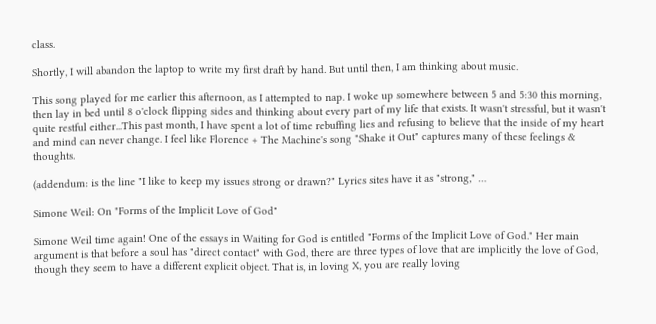class.

Shortly, I will abandon the laptop to write my first draft by hand. But until then, I am thinking about music.

This song played for me earlier this afternoon, as I attempted to nap. I woke up somewhere between 5 and 5:30 this morning, then lay in bed until 8 o'clock flipping sides and thinking about every part of my life that exists. It wasn't stressful, but it wasn't quite restful either...This past month, I have spent a lot of time rebuffing lies and refusing to believe that the inside of my heart and mind can never change. I feel like Florence + The Machine's song "Shake it Out" captures many of these feelings & thoughts.

(addendum: is the line "I like to keep my issues strong or drawn?" Lyrics sites have it as "strong," …

Simone Weil: On "Forms of the Implicit Love of God"

Simone Weil time again! One of the essays in Waiting for God is entitled "Forms of the Implicit Love of God." Her main argument is that before a soul has "direct contact" with God, there are three types of love that are implicitly the love of God, though they seem to have a different explicit object. That is, in loving X, you are really loving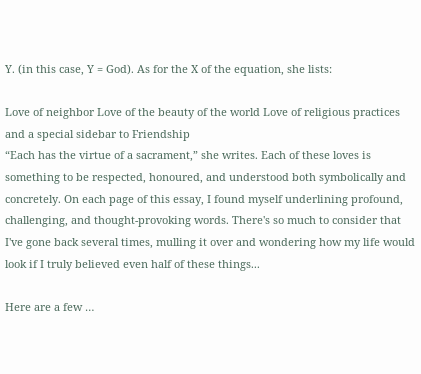Y. (in this case, Y = God). As for the X of the equation, she lists:

Love of neighbor Love of the beauty of the world Love of religious practices and a special sidebar to Friendship
“Each has the virtue of a sacrament,” she writes. Each of these loves is something to be respected, honoured, and understood both symbolically and concretely. On each page of this essay, I found myself underlining profound, challenging, and thought-provoking words. There's so much to consider that I've gone back several times, mulling it over and wondering how my life would look if I truly believed even half of these things...

Here are a few …